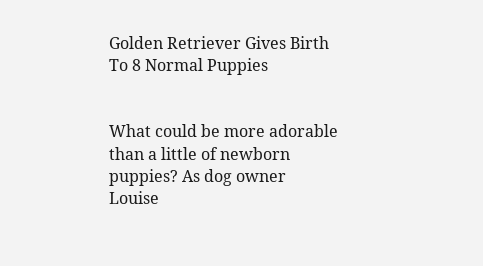Golden Retriever Gives Birth To 8 Normal Puppies


What could be more adorable than a little of newborn puppies? As dog owner Louise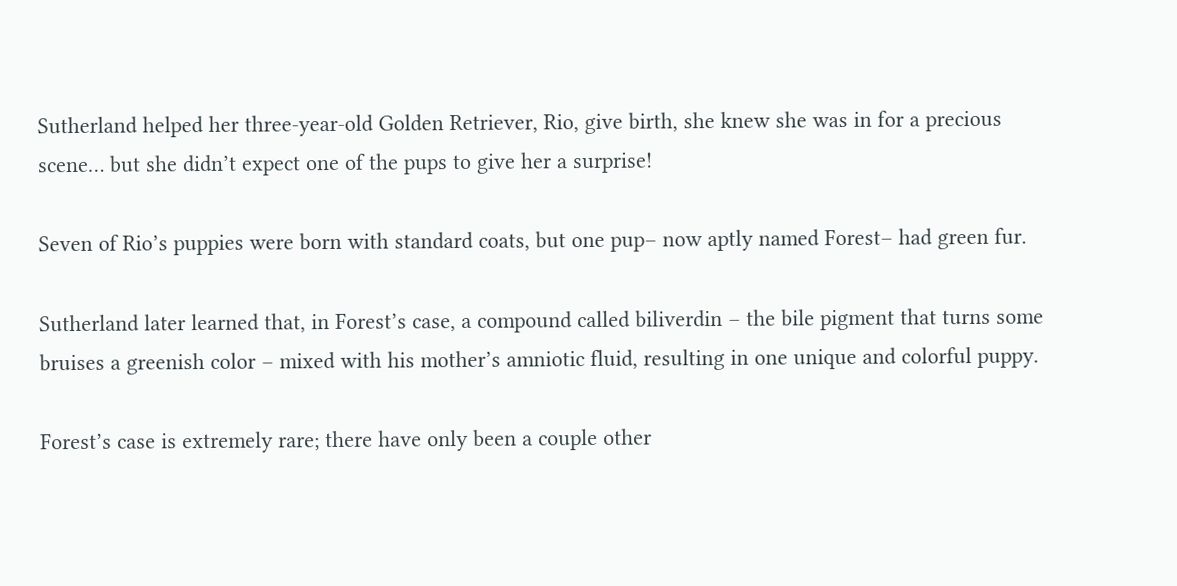Sutherland helped her three-year-old Golden Retriever, Rio, give birth, she knew she was in for a precious scene… but she didn’t expect one of the pups to give her a surprise!

Seven of Rio’s puppies were born with standard coats, but one pup– now aptly named Forest– had green fur.

Sutherland later learned that, in Forest’s case, a compound called biliverdin – the bile pigment that turns some bruises a greenish color – mixed with his mother’s amniotic fluid, resulting in one unique and colorful puppy.

Forest’s case is extremely rare; there have only been a couple other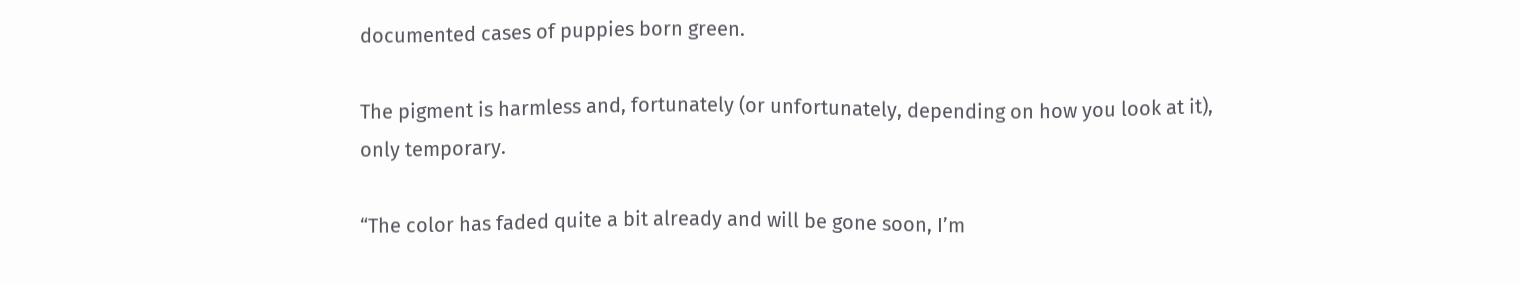documented cases of puppies born green.

The pigment is harmless and, fortunately (or unfortunately, depending on how you look at it), only temporary.

“The color has faded quite a bit already and will be gone soon, I’m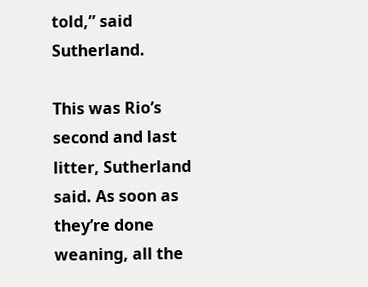told,” said Sutherland.

This was Rio’s second and last litter, Sutherland said. As soon as they’re done weaning, all the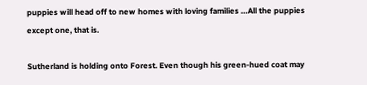puppies will head off to new homes with loving families …All the puppies except one, that is.

Sutherland is holding onto Forest. Even though his green-hued coat may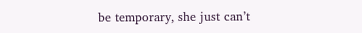be temporary, she just can’t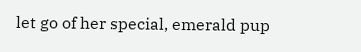let go of her special, emerald pup